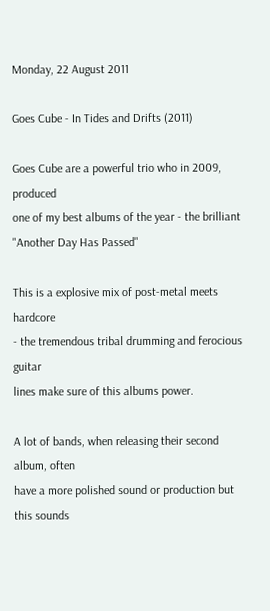Monday, 22 August 2011

Goes Cube - In Tides and Drifts (2011)

Goes Cube are a powerful trio who in 2009, produced
one of my best albums of the year - the brilliant
"Another Day Has Passed"

This is a explosive mix of post-metal meets hardcore
- the tremendous tribal drumming and ferocious guitar
lines make sure of this albums power.

A lot of bands, when releasing their second album, often
have a more polished sound or production but this sounds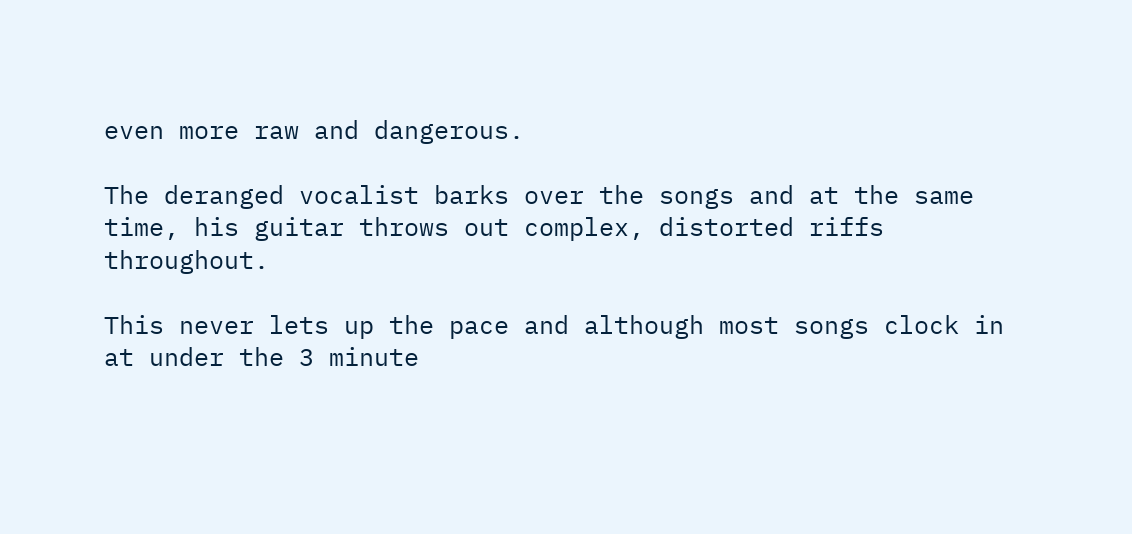even more raw and dangerous.

The deranged vocalist barks over the songs and at the same
time, his guitar throws out complex, distorted riffs throughout.

This never lets up the pace and although most songs clock in
at under the 3 minute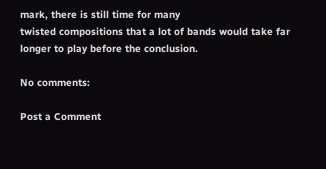mark, there is still time for many
twisted compositions that a lot of bands would take far
longer to play before the conclusion.

No comments:

Post a Comment